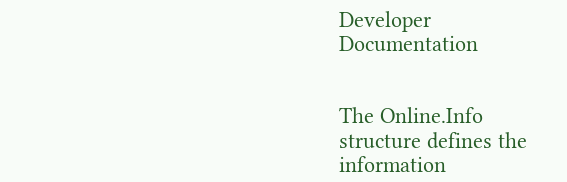Developer Documentation


The Online.Info structure defines the information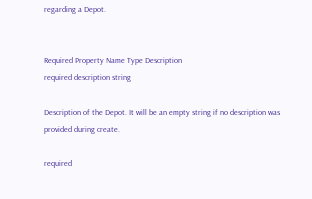regarding a Depot.


Required Property Name Type Description
required description string

Description of the Depot. It will be an empty string if no description was provided during create.

required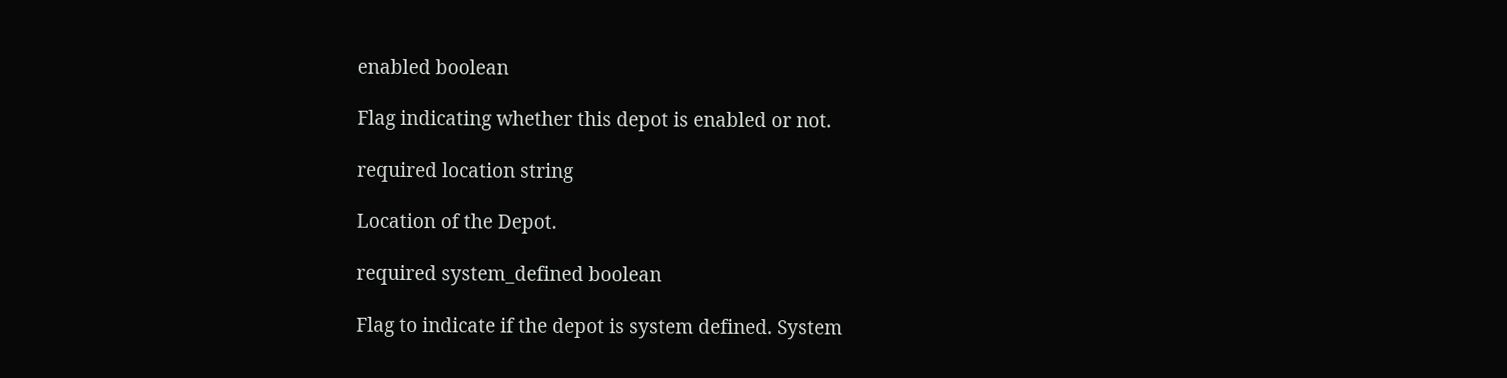enabled boolean

Flag indicating whether this depot is enabled or not.

required location string

Location of the Depot.

required system_defined boolean

Flag to indicate if the depot is system defined. System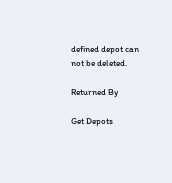defined depot can not be deleted.

Returned By

Get Depots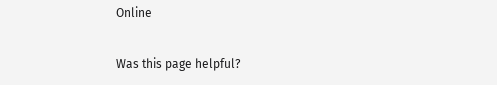Online

Was this page helpful?